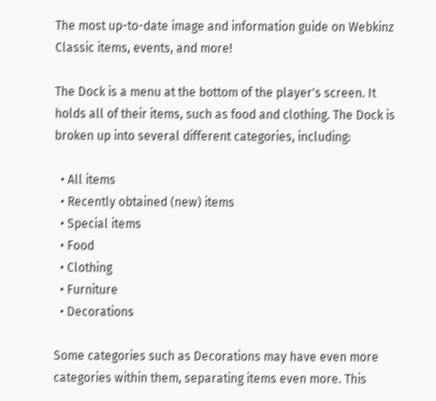The most up-to-date image and information guide on Webkinz Classic items, events, and more!

The Dock is a menu at the bottom of the player's screen. It holds all of their items, such as food and clothing. The Dock is broken up into several different categories, including:

  • All items
  • Recently obtained (new) items
  • Special items
  • Food
  • Clothing
  • Furniture
  • Decorations

Some categories such as Decorations may have even more categories within them, separating items even more. This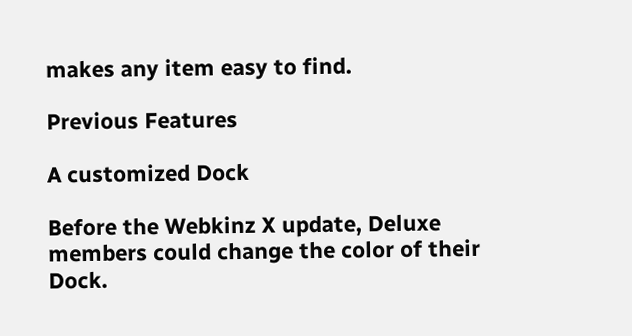makes any item easy to find.

Previous Features

A customized Dock

Before the Webkinz X update, Deluxe members could change the color of their Dock.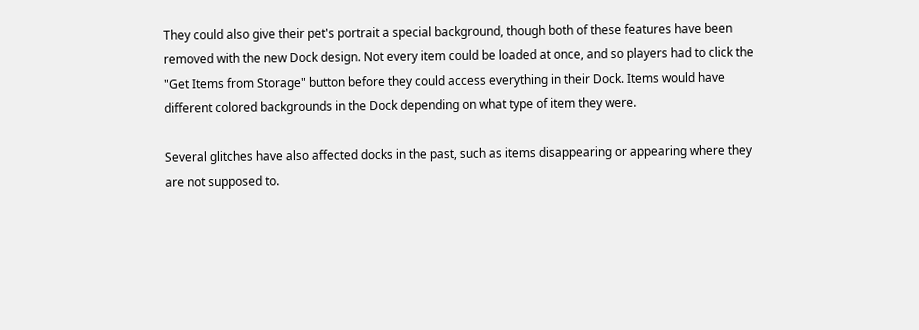They could also give their pet's portrait a special background, though both of these features have been removed with the new Dock design. Not every item could be loaded at once, and so players had to click the "Get Items from Storage" button before they could access everything in their Dock. Items would have different colored backgrounds in the Dock depending on what type of item they were.

Several glitches have also affected docks in the past, such as items disappearing or appearing where they are not supposed to.